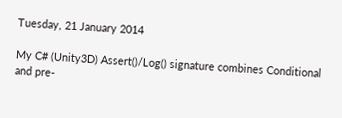Tuesday, 21 January 2014

My C# (Unity3D) Assert()/Log() signature combines Conditional and pre-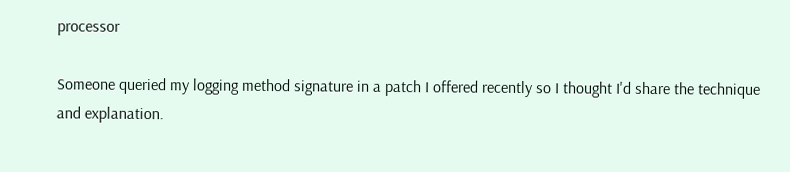processor

Someone queried my logging method signature in a patch I offered recently so I thought I'd share the technique and explanation.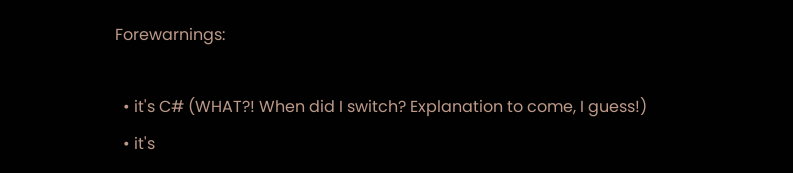Forewarnings:

  • it's C# (WHAT?! When did I switch? Explanation to come, I guess!)
  • it's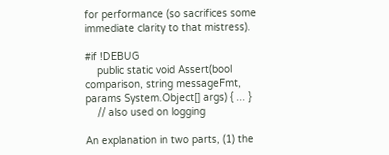for performance (so sacrifices some immediate clarity to that mistress).

#if !DEBUG
    public static void Assert(bool comparison, string messageFmt, params System.Object[] args) { ... }
    // also used on logging

An explanation in two parts, (1) the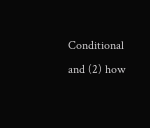Conditional and (2) how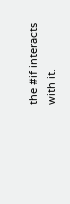the #if interacts with it.